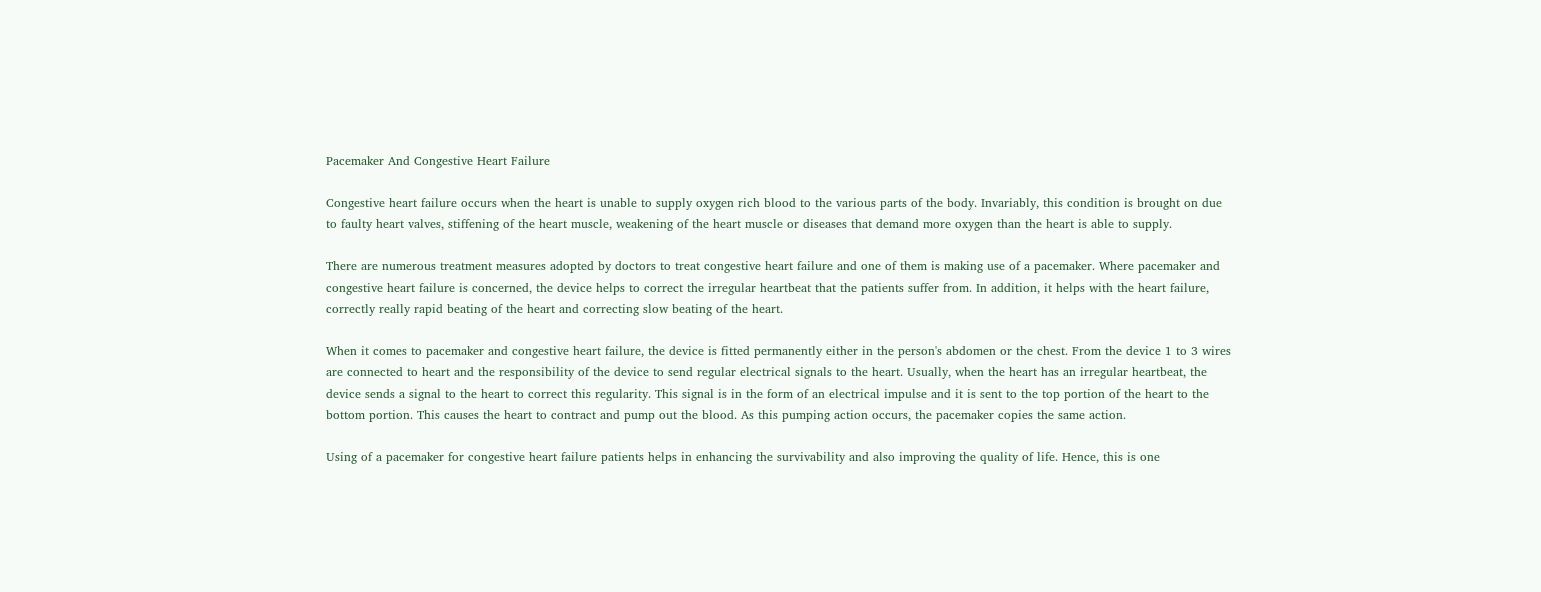Pacemaker And Congestive Heart Failure

Congestive heart failure occurs when the heart is unable to supply oxygen rich blood to the various parts of the body. Invariably, this condition is brought on due to faulty heart valves, stiffening of the heart muscle, weakening of the heart muscle or diseases that demand more oxygen than the heart is able to supply.

There are numerous treatment measures adopted by doctors to treat congestive heart failure and one of them is making use of a pacemaker. Where pacemaker and congestive heart failure is concerned, the device helps to correct the irregular heartbeat that the patients suffer from. In addition, it helps with the heart failure, correctly really rapid beating of the heart and correcting slow beating of the heart.

When it comes to pacemaker and congestive heart failure, the device is fitted permanently either in the person's abdomen or the chest. From the device 1 to 3 wires are connected to heart and the responsibility of the device to send regular electrical signals to the heart. Usually, when the heart has an irregular heartbeat, the device sends a signal to the heart to correct this regularity. This signal is in the form of an electrical impulse and it is sent to the top portion of the heart to the bottom portion. This causes the heart to contract and pump out the blood. As this pumping action occurs, the pacemaker copies the same action.

Using of a pacemaker for congestive heart failure patients helps in enhancing the survivability and also improving the quality of life. Hence, this is one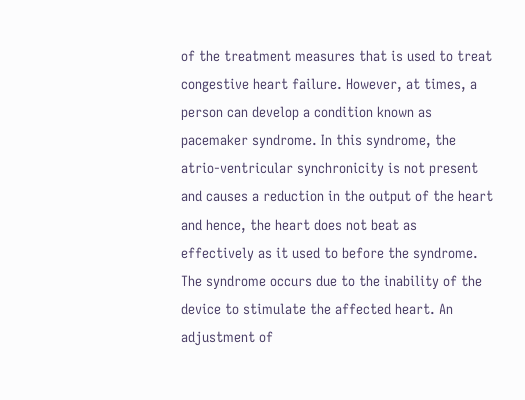of the treatment measures that is used to treat congestive heart failure. However, at times, a person can develop a condition known as pacemaker syndrome. In this syndrome, the atrio-ventricular synchronicity is not present and causes a reduction in the output of the heart and hence, the heart does not beat as effectively as it used to before the syndrome. The syndrome occurs due to the inability of the device to stimulate the affected heart. An adjustment of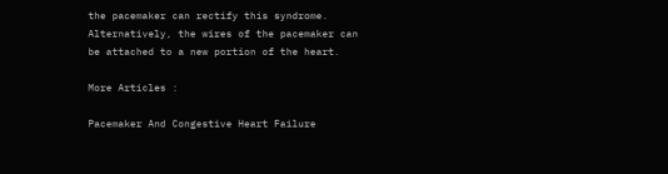the pacemaker can rectify this syndrome. Alternatively, the wires of the pacemaker can be attached to a new portion of the heart.

More Articles :

Pacemaker And Congestive Heart Failure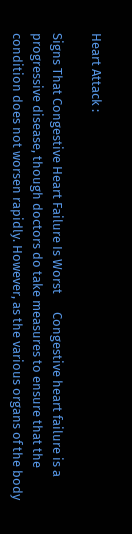Heart Attack :

Signs That Congestive Heart Failure Is Worst      Congestive heart failure is a progressive disease, though doctors do take measures to ensure that the condition does not worsen rapidly. However, as the various organs of the body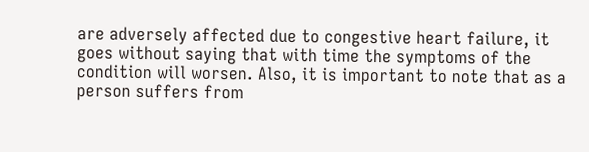are adversely affected due to congestive heart failure, it goes without saying that with time the symptoms of the condition will worsen. Also, it is important to note that as a person suffers from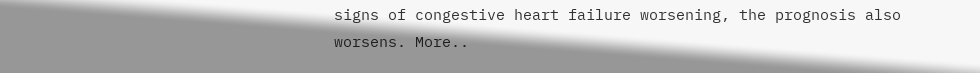signs of congestive heart failure worsening, the prognosis also worsens. More..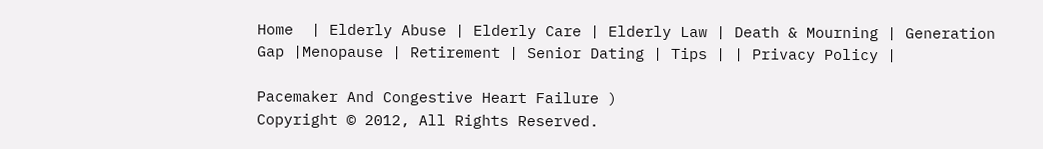Home  | Elderly Abuse | Elderly Care | Elderly Law | Death & Mourning | Generation Gap |Menopause | Retirement | Senior Dating | Tips | | Privacy Policy |

Pacemaker And Congestive Heart Failure )
Copyright © 2012, All Rights Reserved.